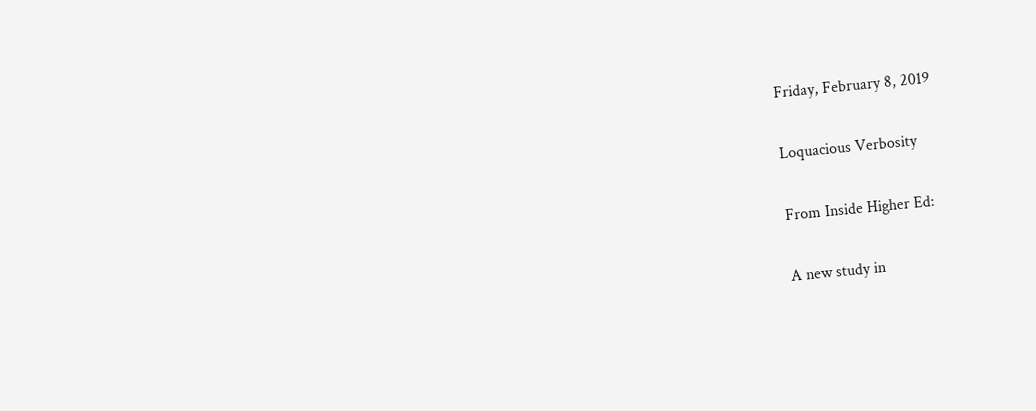Friday, February 8, 2019

Loquacious Verbosity

From Inside Higher Ed:

A new study in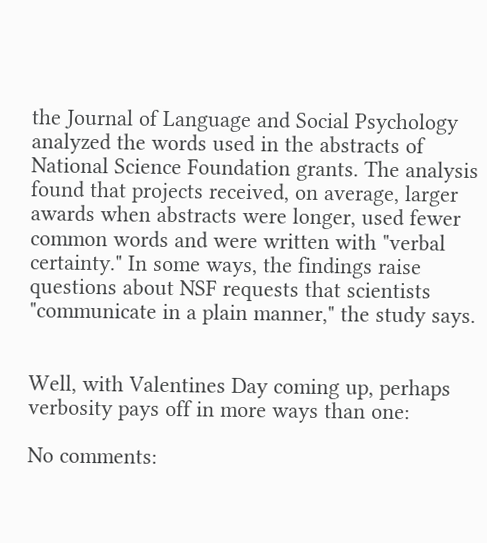the Journal of Language and Social Psychology analyzed the words used in the abstracts of National Science Foundation grants. The analysis found that projects received, on average, larger awards when abstracts were longer, used fewer common words and were written with "verbal certainty." In some ways, the findings raise questions about NSF requests that scientists "communicate in a plain manner," the study says.


Well, with Valentines Day coming up, perhaps verbosity pays off in more ways than one:

No comments: